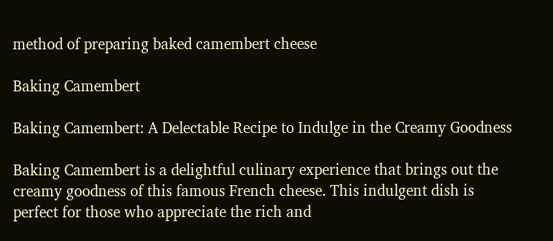method of preparing baked camembert cheese

Baking Camembert

Baking Camembert: A Delectable Recipe to Indulge in the Creamy Goodness

Baking Camembert is a delightful culinary experience that brings out the creamy goodness of this famous French cheese. This indulgent dish is perfect for those who appreciate the rich and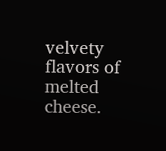velvety flavors of melted cheese.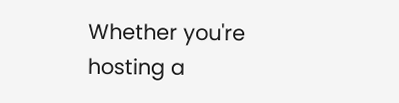Whether you're hosting a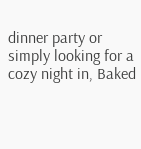dinner party or simply looking for a cozy night in, Baked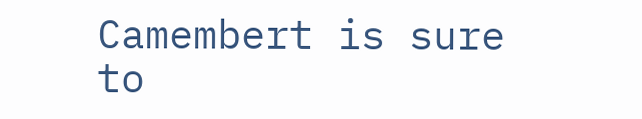Camembert is sure to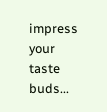impress your taste buds...